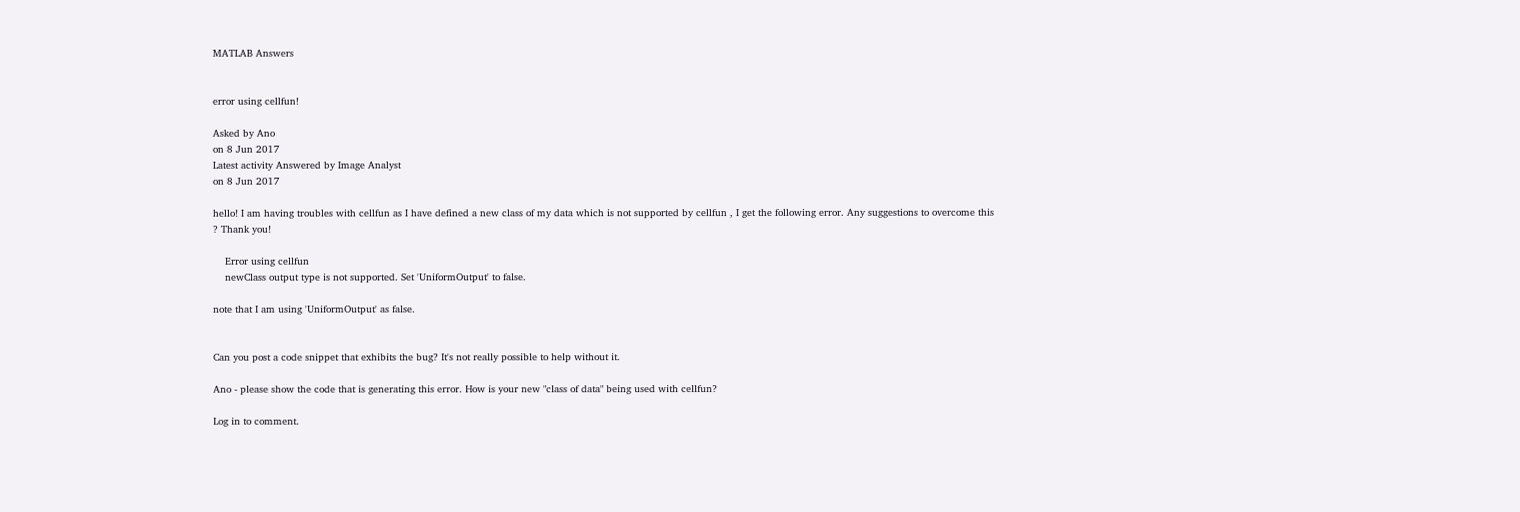MATLAB Answers


error using cellfun!

Asked by Ano
on 8 Jun 2017
Latest activity Answered by Image Analyst
on 8 Jun 2017

hello! I am having troubles with cellfun as I have defined a new class of my data which is not supported by cellfun , I get the following error. Any suggestions to overcome this ? Thank you!

    Error using cellfun
    newClass output type is not supported. Set 'UniformOutput' to false.

note that I am using 'UniformOutput' as false.


Can you post a code snippet that exhibits the bug? It's not really possible to help without it.

Ano - please show the code that is generating this error. How is your new "class of data" being used with cellfun?

Log in to comment.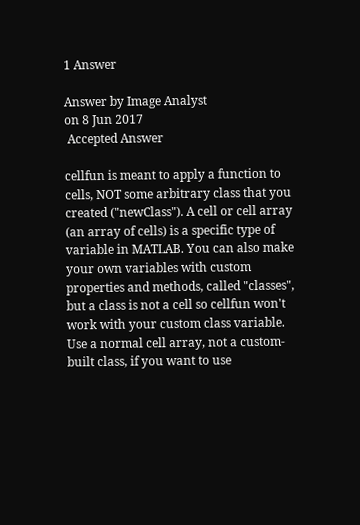1 Answer

Answer by Image Analyst
on 8 Jun 2017
 Accepted Answer

cellfun is meant to apply a function to cells, NOT some arbitrary class that you created ("newClass"). A cell or cell array (an array of cells) is a specific type of variable in MATLAB. You can also make your own variables with custom properties and methods, called "classes", but a class is not a cell so cellfun won't work with your custom class variable. Use a normal cell array, not a custom-built class, if you want to use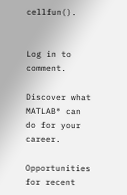cellfun().


Log in to comment.

Discover what MATLAB® can do for your career.

Opportunities for recent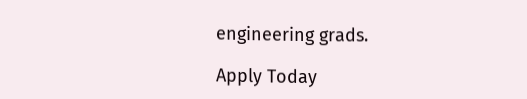engineering grads.

Apply Today